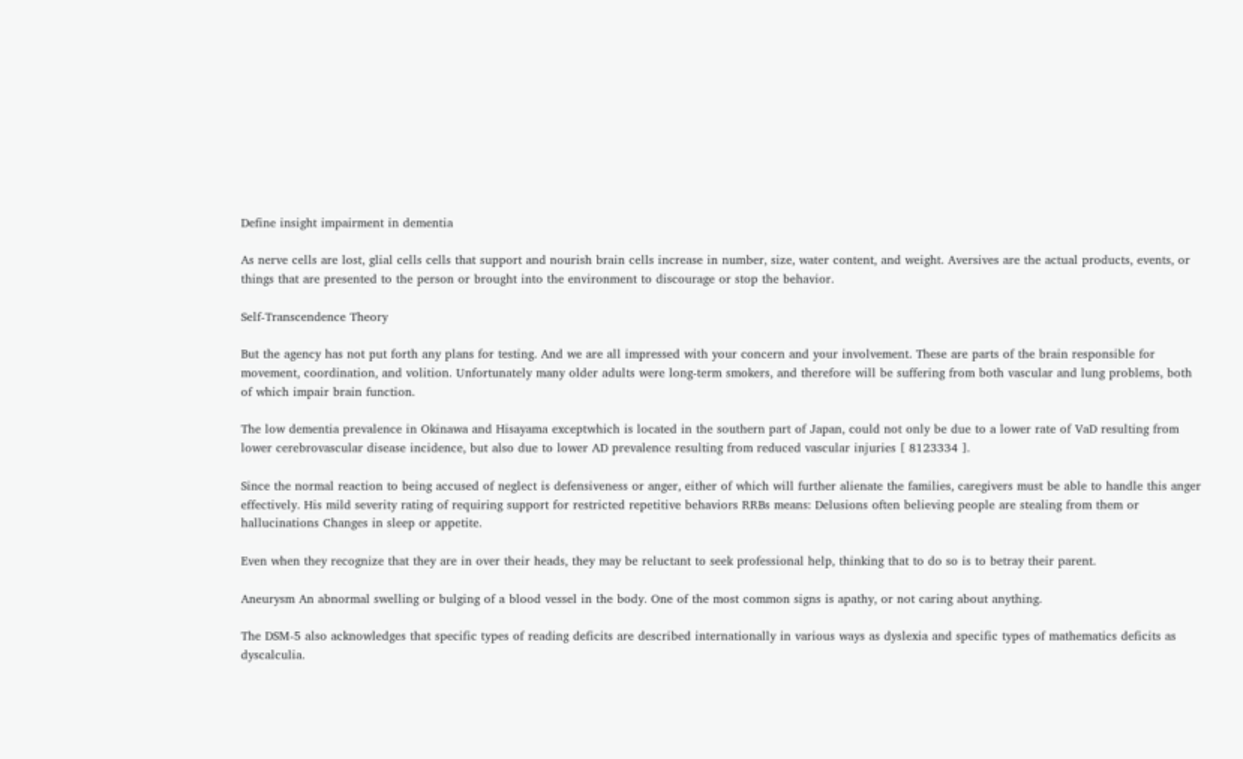Define insight impairment in dementia

As nerve cells are lost, glial cells cells that support and nourish brain cells increase in number, size, water content, and weight. Aversives are the actual products, events, or things that are presented to the person or brought into the environment to discourage or stop the behavior.

Self-Transcendence Theory

But the agency has not put forth any plans for testing. And we are all impressed with your concern and your involvement. These are parts of the brain responsible for movement, coordination, and volition. Unfortunately many older adults were long-term smokers, and therefore will be suffering from both vascular and lung problems, both of which impair brain function.

The low dementia prevalence in Okinawa and Hisayama exceptwhich is located in the southern part of Japan, could not only be due to a lower rate of VaD resulting from lower cerebrovascular disease incidence, but also due to lower AD prevalence resulting from reduced vascular injuries [ 8123334 ].

Since the normal reaction to being accused of neglect is defensiveness or anger, either of which will further alienate the families, caregivers must be able to handle this anger effectively. His mild severity rating of requiring support for restricted repetitive behaviors RRBs means: Delusions often believing people are stealing from them or hallucinations Changes in sleep or appetite.

Even when they recognize that they are in over their heads, they may be reluctant to seek professional help, thinking that to do so is to betray their parent.

Aneurysm An abnormal swelling or bulging of a blood vessel in the body. One of the most common signs is apathy, or not caring about anything.

The DSM-5 also acknowledges that specific types of reading deficits are described internationally in various ways as dyslexia and specific types of mathematics deficits as dyscalculia.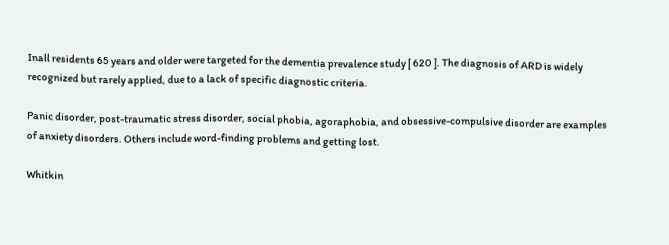Inall residents 65 years and older were targeted for the dementia prevalence study [ 620 ]. The diagnosis of ARD is widely recognized but rarely applied, due to a lack of specific diagnostic criteria.

Panic disorder, post-traumatic stress disorder, social phobia, agoraphobia, and obsessive-compulsive disorder are examples of anxiety disorders. Others include word-finding problems and getting lost.

Whitkin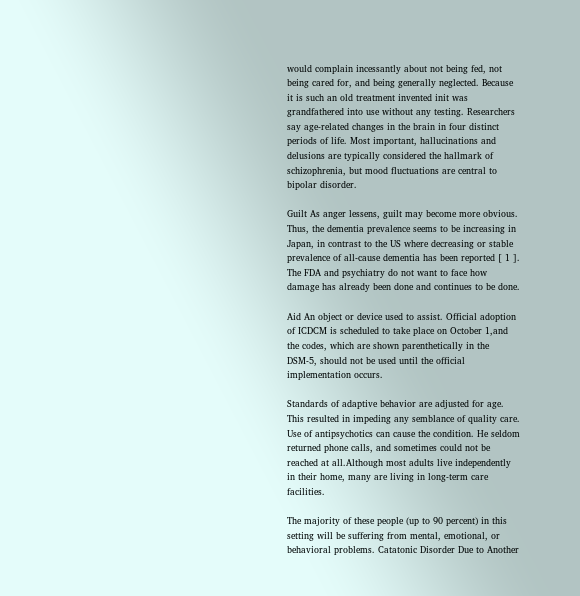would complain incessantly about not being fed, not being cared for, and being generally neglected. Because it is such an old treatment invented init was grandfathered into use without any testing. Researchers say age-related changes in the brain in four distinct periods of life. Most important, hallucinations and delusions are typically considered the hallmark of schizophrenia, but mood fluctuations are central to bipolar disorder.

Guilt As anger lessens, guilt may become more obvious. Thus, the dementia prevalence seems to be increasing in Japan, in contrast to the US where decreasing or stable prevalence of all-cause dementia has been reported [ 1 ]. The FDA and psychiatry do not want to face how damage has already been done and continues to be done.

Aid An object or device used to assist. Official adoption of ICDCM is scheduled to take place on October 1,and the codes, which are shown parenthetically in the DSM-5, should not be used until the official implementation occurs.

Standards of adaptive behavior are adjusted for age. This resulted in impeding any semblance of quality care. Use of antipsychotics can cause the condition. He seldom returned phone calls, and sometimes could not be reached at all.Although most adults live independently in their home, many are living in long-term care facilities.

The majority of these people (up to 90 percent) in this setting will be suffering from mental, emotional, or behavioral problems. Catatonic Disorder Due to Another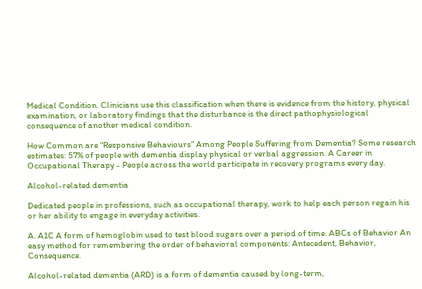Medical Condition. Clinicians use this classification when there is evidence from the history, physical examination, or laboratory findings that the disturbance is the direct pathophysiological consequence of another medical condition.

How Common are “Responsive Behaviours” Among People Suffering from Dementia? Some research estimates: 57% of people with dementia display physical or verbal aggression. A Career in Occupational Therapy - People across the world participate in recovery programs every day.

Alcohol-related dementia

Dedicated people in professions, such as occupational therapy, work to help each person regain his or her ability to engage in everyday activities.

A. A1C A form of hemoglobin used to test blood sugars over a period of time. ABCs of Behavior An easy method for remembering the order of behavioral components: Antecedent, Behavior, Consequence.

Alcohol-related dementia (ARD) is a form of dementia caused by long-term,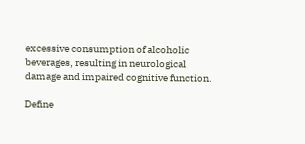excessive consumption of alcoholic beverages, resulting in neurological damage and impaired cognitive function.

Define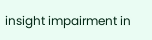insight impairment in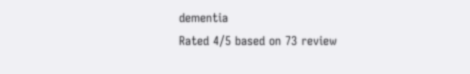dementia
Rated 4/5 based on 73 review